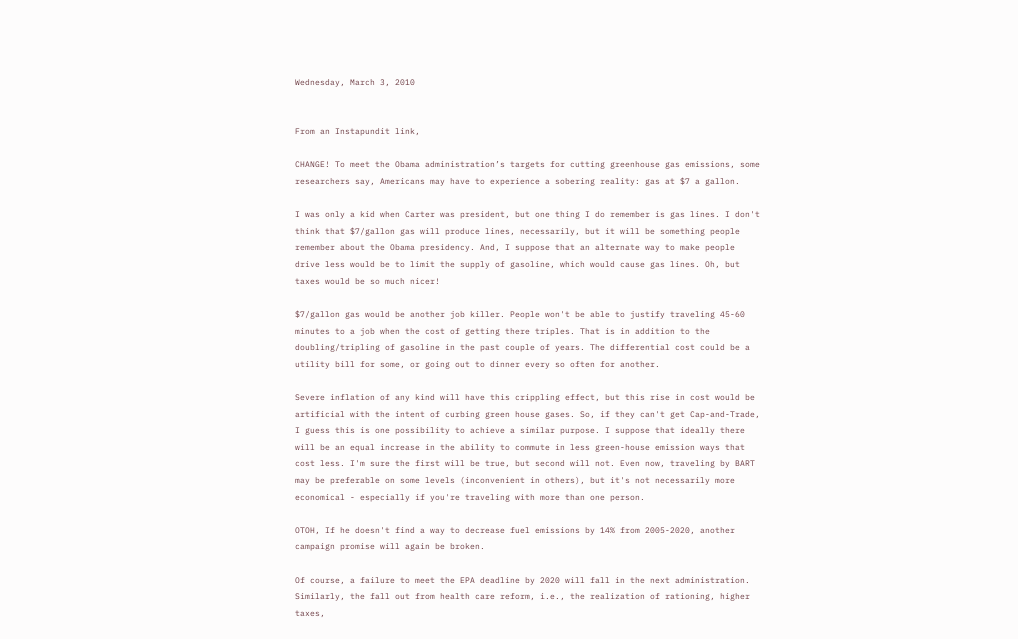Wednesday, March 3, 2010


From an Instapundit link,

CHANGE! To meet the Obama administration’s targets for cutting greenhouse gas emissions, some researchers say, Americans may have to experience a sobering reality: gas at $7 a gallon.

I was only a kid when Carter was president, but one thing I do remember is gas lines. I don't think that $7/gallon gas will produce lines, necessarily, but it will be something people remember about the Obama presidency. And, I suppose that an alternate way to make people drive less would be to limit the supply of gasoline, which would cause gas lines. Oh, but taxes would be so much nicer!

$7/gallon gas would be another job killer. People won't be able to justify traveling 45-60 minutes to a job when the cost of getting there triples. That is in addition to the doubling/tripling of gasoline in the past couple of years. The differential cost could be a utility bill for some, or going out to dinner every so often for another.

Severe inflation of any kind will have this crippling effect, but this rise in cost would be artificial with the intent of curbing green house gases. So, if they can't get Cap-and-Trade, I guess this is one possibility to achieve a similar purpose. I suppose that ideally there will be an equal increase in the ability to commute in less green-house emission ways that cost less. I'm sure the first will be true, but second will not. Even now, traveling by BART may be preferable on some levels (inconvenient in others), but it's not necessarily more economical - especially if you're traveling with more than one person.

OTOH, If he doesn't find a way to decrease fuel emissions by 14% from 2005-2020, another campaign promise will again be broken.

Of course, a failure to meet the EPA deadline by 2020 will fall in the next administration. Similarly, the fall out from health care reform, i.e., the realization of rationing, higher taxes,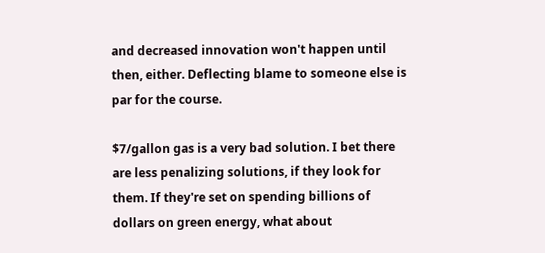and decreased innovation won't happen until then, either. Deflecting blame to someone else is par for the course.

$7/gallon gas is a very bad solution. I bet there are less penalizing solutions, if they look for them. If they're set on spending billions of dollars on green energy, what about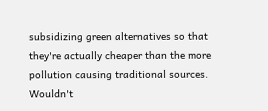subsidizing green alternatives so that they're actually cheaper than the more pollution causing traditional sources. Wouldn't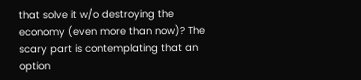that solve it w/o destroying the economy (even more than now)? The scary part is contemplating that an option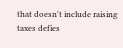that doesn't include raising taxes defies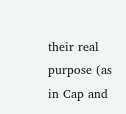their real purpose (as in Cap and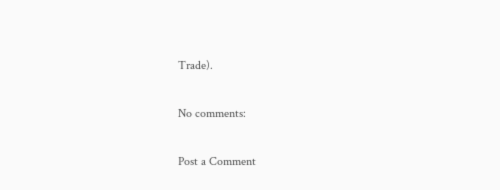Trade).

No comments:

Post a Comment